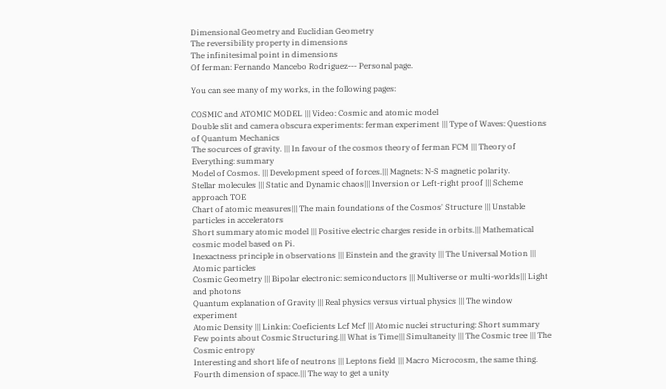Dimensional Geometry and Euclidian Geometry
The reversibility property in dimensions
The infinitesimal point in dimensions
Of ferman: Fernando Mancebo Rodriguez--- Personal page.

You can see many of my works, in the following pages:

COSMIC and ATOMIC MODEL ||| Video: Cosmic and atomic model
Double slit and camera obscura experiments: ferman experiment ||| Type of Waves: Questions of Quantum Mechanics
The socurces of gravity. ||| In favour of the cosmos theory of ferman FCM ||| Theory of Everything: summary
Model of Cosmos. ||| Development speed of forces.||| Magnets: N-S magnetic polarity.
Stellar molecules ||| Static and Dynamic chaos||| Inversion or Left-right proof ||| Scheme approach TOE
Chart of atomic measures||| The main foundations of the Cosmos' Structure ||| Unstable particles in accelerators
Short summary atomic model ||| Positive electric charges reside in orbits.||| Mathematical cosmic model based on Pi.
Inexactness principle in observations ||| Einstein and the gravity ||| The Universal Motion ||| Atomic particles
Cosmic Geometry ||| Bipolar electronic: semiconductors ||| Multiverse or multi-worlds||| Light and photons
Quantum explanation of Gravity ||| Real physics versus virtual physics ||| The window experiment
Atomic Density ||| Linkin: Coeficients Lcf Mcf ||| Atomic nuclei structuring: Short summary
Few points about Cosmic Structuring.||| What is Time||| Simultaneity ||| The Cosmic tree ||| The Cosmic entropy
Interesting and short life of neutrons ||| Leptons field ||| Macro Microcosm, the same thing.
Fourth dimension of space.||| The way to get a unity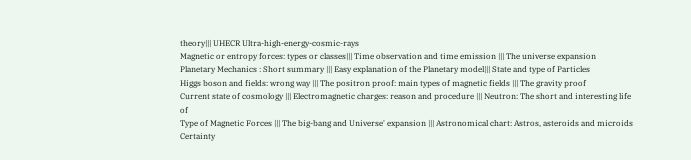theory||| UHECR Ultra-high-energy-cosmic-rays
Magnetic or entropy forces: types or classes||| Time observation and time emission ||| The universe expansion
Planetary Mechanics : Short summary ||| Easy explanation of the Planetary model||| State and type of Particles
Higgs boson and fields: wrong way ||| The positron proof: main types of magnetic fields ||| The gravity proof
Current state of cosmology ||| Electromagnetic charges: reason and procedure ||| Neutron: The short and interesting life of
Type of Magnetic Forces ||| The big-bang and Universe' expansion ||| Astronomical chart: Astros, asteroids and microids
Certainty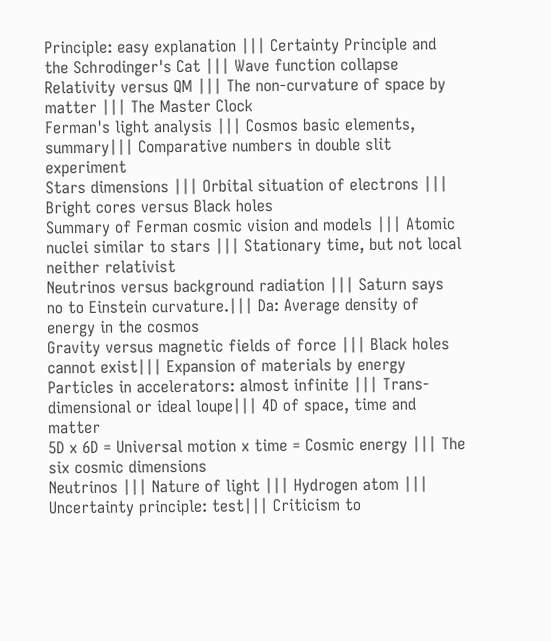Principle: easy explanation ||| Certainty Principle and the Schrodinger's Cat ||| Wave function collapse
Relativity versus QM ||| The non-curvature of space by matter ||| The Master Clock
Ferman's light analysis ||| Cosmos basic elements, summary||| Comparative numbers in double slit experiment
Stars dimensions ||| Orbital situation of electrons ||| Bright cores versus Black holes
Summary of Ferman cosmic vision and models ||| Atomic nuclei similar to stars ||| Stationary time, but not local neither relativist
Neutrinos versus background radiation ||| Saturn says no to Einstein curvature.||| Da: Average density of energy in the cosmos
Gravity versus magnetic fields of force ||| Black holes cannot exist||| Expansion of materials by energy
Particles in accelerators: almost infinite ||| Trans-dimensional or ideal loupe||| 4D of space, time and matter
5D x 6D = Universal motion x time = Cosmic energy ||| The six cosmic dimensions
Neutrinos ||| Nature of light ||| Hydrogen atom ||| Uncertainty principle: test||| Criticism to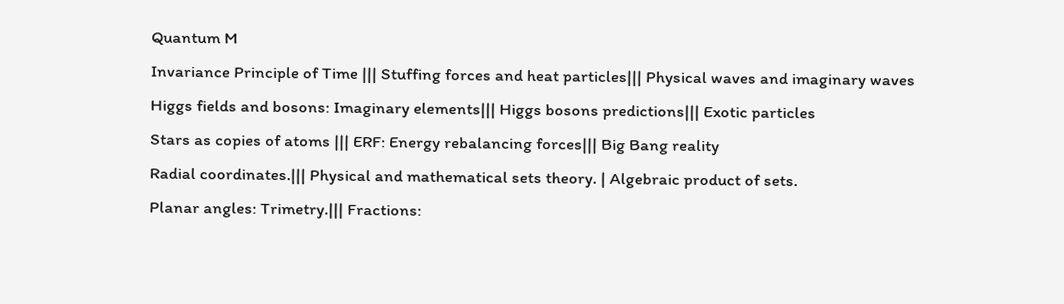Quantum M
Invariance Principle of Time ||| Stuffing forces and heat particles||| Physical waves and imaginary waves
Higgs fields and bosons: Imaginary elements||| Higgs bosons predictions||| Exotic particles
Stars as copies of atoms ||| ERF: Energy rebalancing forces||| Big Bang reality
Radial coordinates.||| Physical and mathematical sets theory. | Algebraic product of sets.
Planar angles: Trimetry.||| Fractions: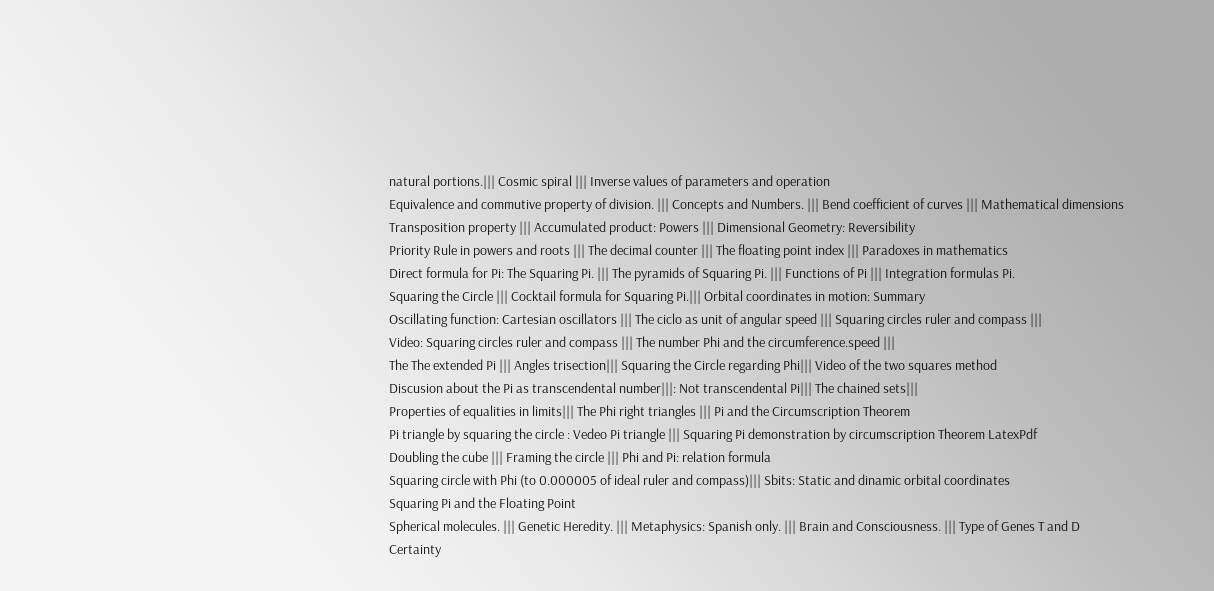natural portions.||| Cosmic spiral ||| Inverse values of parameters and operation
Equivalence and commutive property of division. ||| Concepts and Numbers. ||| Bend coefficient of curves ||| Mathematical dimensions
Transposition property ||| Accumulated product: Powers ||| Dimensional Geometry: Reversibility
Priority Rule in powers and roots ||| The decimal counter ||| The floating point index ||| Paradoxes in mathematics
Direct formula for Pi: The Squaring Pi. ||| The pyramids of Squaring Pi. ||| Functions of Pi ||| Integration formulas Pi.
Squaring the Circle ||| Cocktail formula for Squaring Pi.||| Orbital coordinates in motion: Summary
Oscillating function: Cartesian oscillators ||| The ciclo as unit of angular speed ||| Squaring circles ruler and compass |||
Video: Squaring circles ruler and compass ||| The number Phi and the circumference.speed |||
The The extended Pi ||| Angles trisection||| Squaring the Circle regarding Phi||| Video of the two squares method
Discusion about the Pi as transcendental number|||: Not transcendental Pi||| The chained sets|||
Properties of equalities in limits||| The Phi right triangles ||| Pi and the Circumscription Theorem
Pi triangle by squaring the circle : Vedeo Pi triangle ||| Squaring Pi demonstration by circumscription Theorem LatexPdf
Doubling the cube ||| Framing the circle ||| Phi and Pi: relation formula
Squaring circle with Phi (to 0.000005 of ideal ruler and compass)||| Sbits: Static and dinamic orbital coordinates
Squaring Pi and the Floating Point
Spherical molecules. ||| Genetic Heredity. ||| Metaphysics: Spanish only. ||| Brain and Consciousness. ||| Type of Genes T and D
Certainty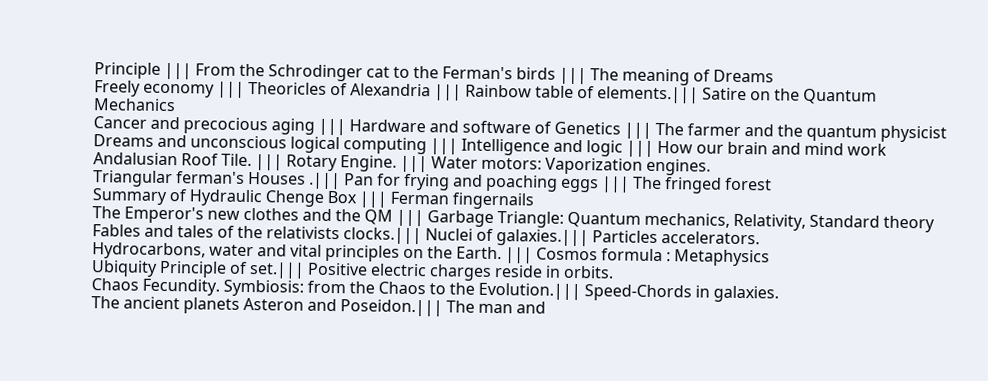Principle ||| From the Schrodinger cat to the Ferman's birds ||| The meaning of Dreams
Freely economy ||| Theoricles of Alexandria ||| Rainbow table of elements.||| Satire on the Quantum Mechanics
Cancer and precocious aging ||| Hardware and software of Genetics ||| The farmer and the quantum physicist
Dreams and unconscious logical computing ||| Intelligence and logic ||| How our brain and mind work
Andalusian Roof Tile. ||| Rotary Engine. ||| Water motors: Vaporization engines.
Triangular ferman's Houses .||| Pan for frying and poaching eggs ||| The fringed forest
Summary of Hydraulic Chenge Box ||| Ferman fingernails
The Emperor's new clothes and the QM ||| Garbage Triangle: Quantum mechanics, Relativity, Standard theory
Fables and tales of the relativists clocks.||| Nuclei of galaxies.||| Particles accelerators.
Hydrocarbons, water and vital principles on the Earth. ||| Cosmos formula : Metaphysics
Ubiquity Principle of set.||| Positive electric charges reside in orbits.
Chaos Fecundity. Symbiosis: from the Chaos to the Evolution.||| Speed-Chords in galaxies.
The ancient planets Asteron and Poseidon.||| The man and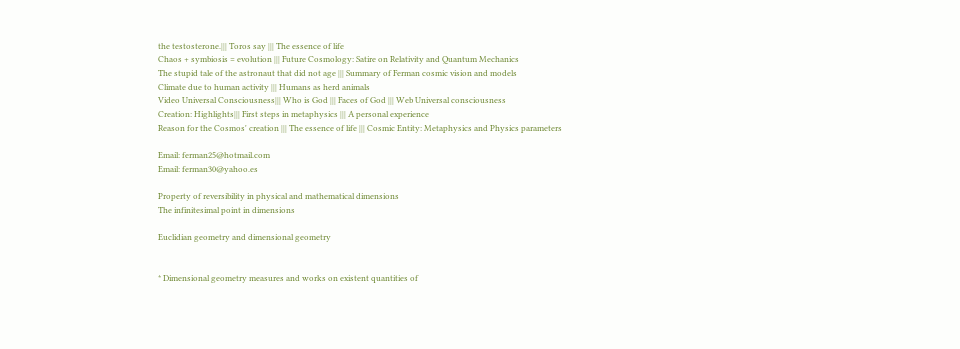the testosterone.||| Toros say ||| The essence of life
Chaos + symbiosis = evolution ||| Future Cosmology: Satire on Relativity and Quantum Mechanics
The stupid tale of the astronaut that did not age ||| Summary of Ferman cosmic vision and models
Climate due to human activity ||| Humans as herd animals
Video Universal Consciousness||| Who is God ||| Faces of God ||| Web Universal consciousness
Creation: Highlights||| First steps in metaphysics ||| A personal experience
Reason for the Cosmos' creation ||| The essence of life ||| Cosmic Entity: Metaphysics and Physics parameters

Email: ferman25@hotmail.com
Email: ferman30@yahoo.es

Property of reversibility in physical and mathematical dimensions
The infinitesimal point in dimensions

Euclidian geometry and dimensional geometry


* Dimensional geometry measures and works on existent quantities of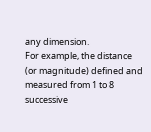any dimension.
For example, the distance (or magnitude) defined and measured from 1 to 8 successive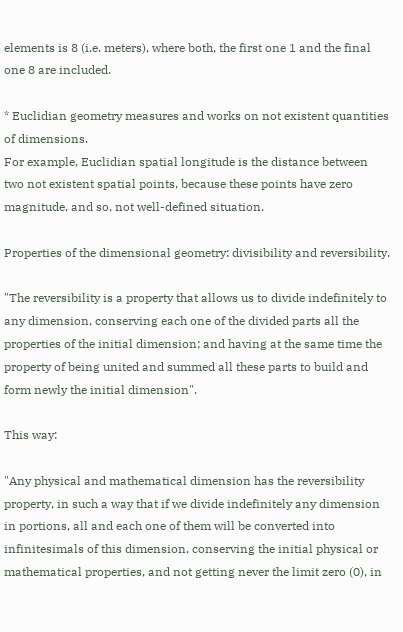elements is 8 (i.e. meters), where both, the first one 1 and the final one 8 are included.

* Euclidian geometry measures and works on not existent quantities of dimensions.
For example, Euclidian spatial longitude is the distance between two not existent spatial points, because these points have zero magnitude, and so, not well-defined situation.

Properties of the dimensional geometry: divisibility and reversibility.

"The reversibility is a property that allows us to divide indefinitely to any dimension, conserving each one of the divided parts all the properties of the initial dimension; and having at the same time the property of being united and summed all these parts to build and form newly the initial dimension".

This way:

"Any physical and mathematical dimension has the reversibility property, in such a way that if we divide indefinitely any dimension in portions, all and each one of them will be converted into infinitesimals of this dimension, conserving the initial physical or mathematical properties, and not getting never the limit zero (0), in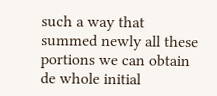such a way that summed newly all these portions we can obtain de whole initial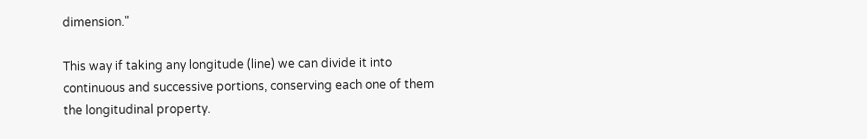dimension."

This way if taking any longitude (line) we can divide it into continuous and successive portions, conserving each one of them the longitudinal property.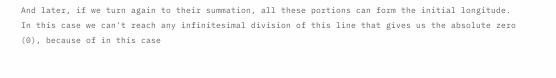And later, if we turn again to their summation, all these portions can form the initial longitude.
In this case we can't reach any infinitesimal division of this line that gives us the absolute zero (0), because of in this case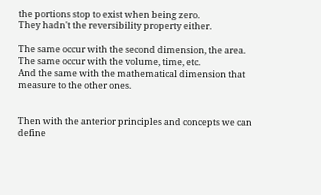the portions stop to exist when being zero.
They hadn't the reversibility property either.

The same occur with the second dimension, the area.
The same occur with the volume, time, etc.
And the same with the mathematical dimension that measure to the other ones.


Then with the anterior principles and concepts we can define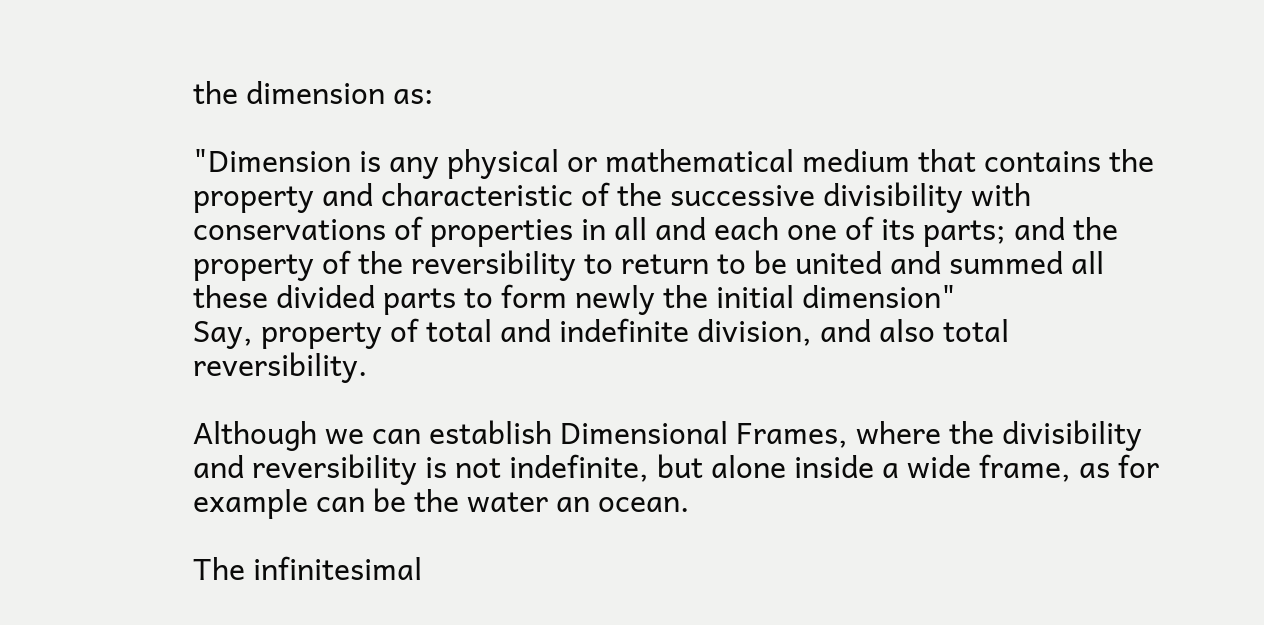the dimension as:

"Dimension is any physical or mathematical medium that contains the property and characteristic of the successive divisibility with conservations of properties in all and each one of its parts; and the property of the reversibility to return to be united and summed all these divided parts to form newly the initial dimension"
Say, property of total and indefinite division, and also total reversibility.

Although we can establish Dimensional Frames, where the divisibility and reversibility is not indefinite, but alone inside a wide frame, as for example can be the water an ocean.

The infinitesimal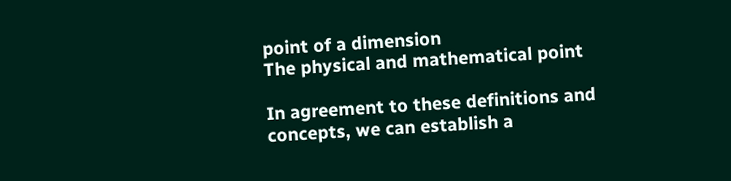point of a dimension
The physical and mathematical point

In agreement to these definitions and concepts, we can establish a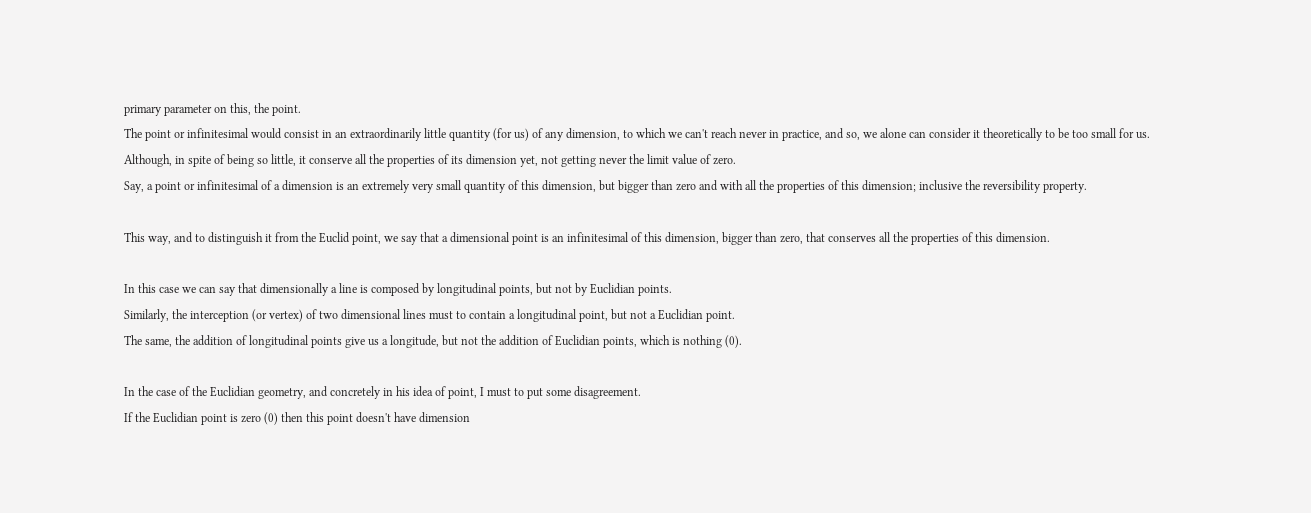primary parameter on this, the point.
The point or infinitesimal would consist in an extraordinarily little quantity (for us) of any dimension, to which we can't reach never in practice, and so, we alone can consider it theoretically to be too small for us.
Although, in spite of being so little, it conserve all the properties of its dimension yet, not getting never the limit value of zero.
Say, a point or infinitesimal of a dimension is an extremely very small quantity of this dimension, but bigger than zero and with all the properties of this dimension; inclusive the reversibility property.

This way, and to distinguish it from the Euclid point, we say that a dimensional point is an infinitesimal of this dimension, bigger than zero, that conserves all the properties of this dimension.

In this case we can say that dimensionally a line is composed by longitudinal points, but not by Euclidian points.
Similarly, the interception (or vertex) of two dimensional lines must to contain a longitudinal point, but not a Euclidian point.
The same, the addition of longitudinal points give us a longitude, but not the addition of Euclidian points, which is nothing (0).

In the case of the Euclidian geometry, and concretely in his idea of point, I must to put some disagreement.
If the Euclidian point is zero (0) then this point doesn't have dimension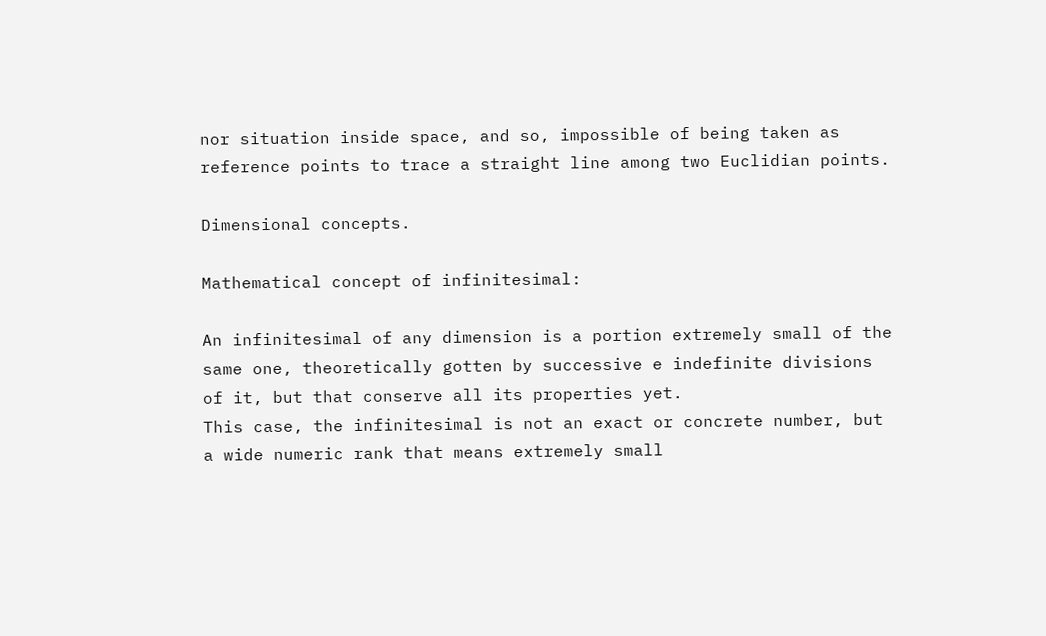nor situation inside space, and so, impossible of being taken as reference points to trace a straight line among two Euclidian points.

Dimensional concepts.

Mathematical concept of infinitesimal:

An infinitesimal of any dimension is a portion extremely small of the same one, theoretically gotten by successive e indefinite divisions of it, but that conserve all its properties yet.
This case, the infinitesimal is not an exact or concrete number, but a wide numeric rank that means extremely small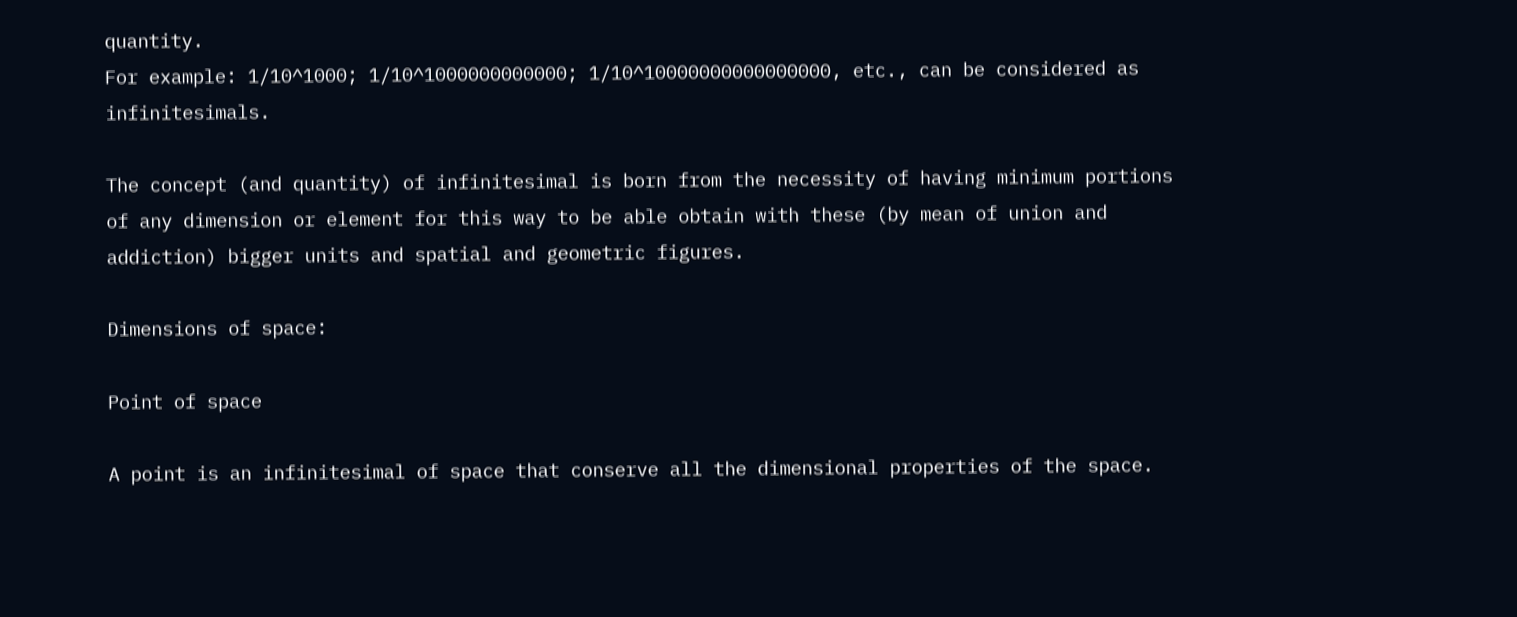quantity.
For example: 1/10^1000; 1/10^1000000000000; 1/10^10000000000000000, etc., can be considered as infinitesimals.

The concept (and quantity) of infinitesimal is born from the necessity of having minimum portions of any dimension or element for this way to be able obtain with these (by mean of union and addiction) bigger units and spatial and geometric figures.

Dimensions of space:

Point of space

A point is an infinitesimal of space that conserve all the dimensional properties of the space.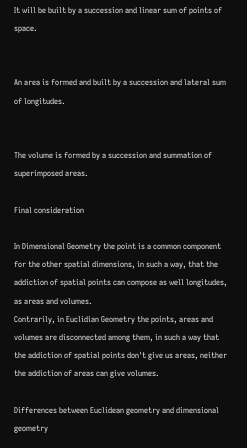It will be built by a succession and linear sum of points of space.


An area is formed and built by a succession and lateral sum of longitudes.


The volume is formed by a succession and summation of superimposed areas.

Final consideration

In Dimensional Geometry the point is a common component for the other spatial dimensions, in such a way, that the addiction of spatial points can compose as well longitudes, as areas and volumes.
Contrarily, in Euclidian Geometry the points, areas and volumes are disconnected among them, in such a way that the addiction of spatial points don't give us areas, neither the addiction of areas can give volumes.

Differences between Euclidean geometry and dimensional geometry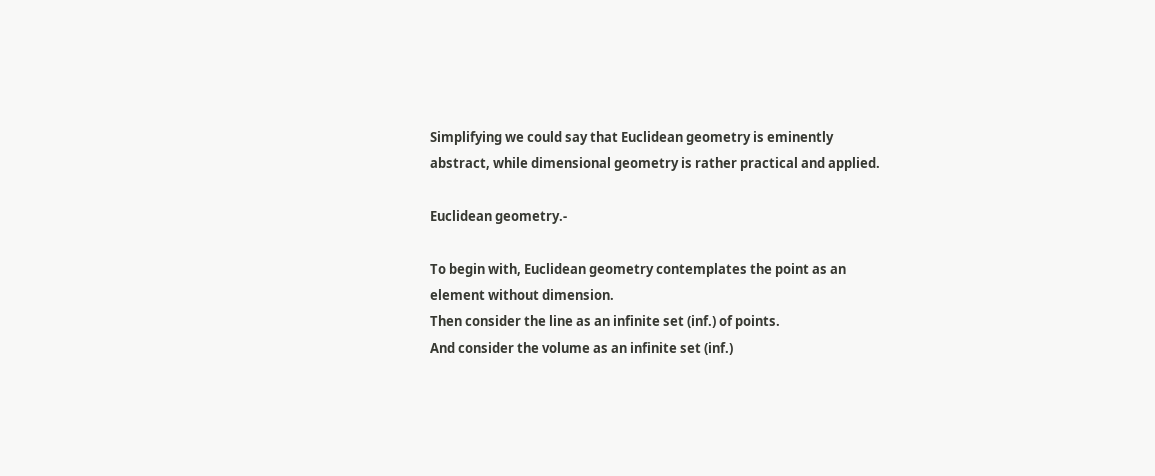Simplifying we could say that Euclidean geometry is eminently abstract, while dimensional geometry is rather practical and applied.

Euclidean geometry.-

To begin with, Euclidean geometry contemplates the point as an element without dimension.
Then consider the line as an infinite set (inf.) of points.
And consider the volume as an infinite set (inf.)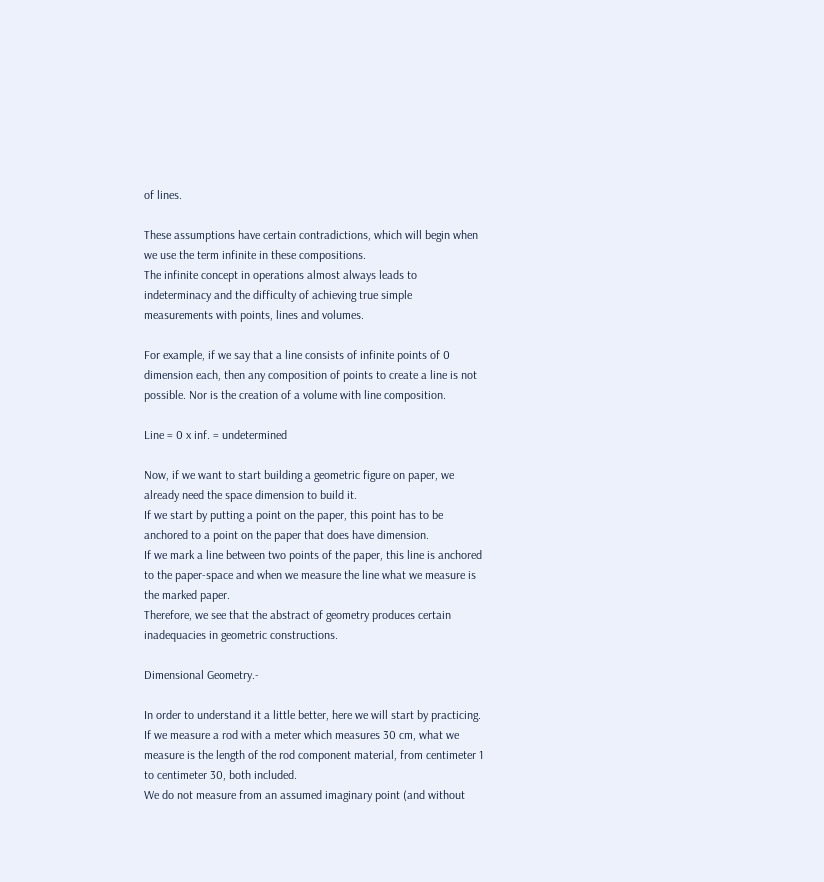of lines.

These assumptions have certain contradictions, which will begin when we use the term infinite in these compositions.
The infinite concept in operations almost always leads to indeterminacy and the difficulty of achieving true simple measurements with points, lines and volumes.

For example, if we say that a line consists of infinite points of 0 dimension each, then any composition of points to create a line is not possible. Nor is the creation of a volume with line composition.

Line = 0 x inf. = undetermined

Now, if we want to start building a geometric figure on paper, we already need the space dimension to build it.
If we start by putting a point on the paper, this point has to be anchored to a point on the paper that does have dimension.
If we mark a line between two points of the paper, this line is anchored to the paper-space and when we measure the line what we measure is the marked paper.
Therefore, we see that the abstract of geometry produces certain inadequacies in geometric constructions.

Dimensional Geometry.-

In order to understand it a little better, here we will start by practicing.
If we measure a rod with a meter which measures 30 cm, what we measure is the length of the rod component material, from centimeter 1 to centimeter 30, both included.
We do not measure from an assumed imaginary point (and without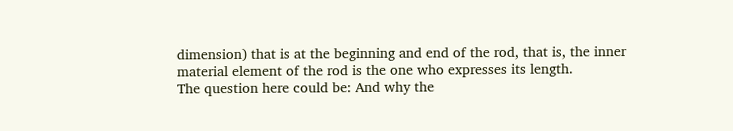dimension) that is at the beginning and end of the rod, that is, the inner material element of the rod is the one who expresses its length.
The question here could be: And why the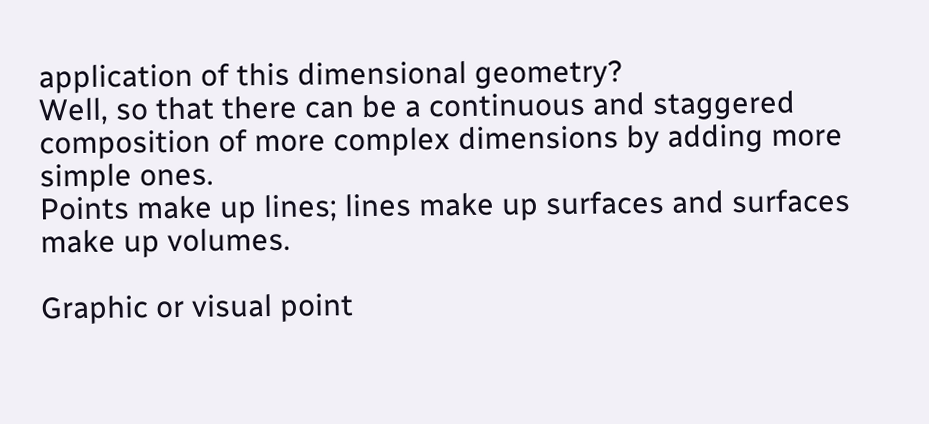application of this dimensional geometry?
Well, so that there can be a continuous and staggered composition of more complex dimensions by adding more simple ones.
Points make up lines; lines make up surfaces and surfaces make up volumes.

Graphic or visual point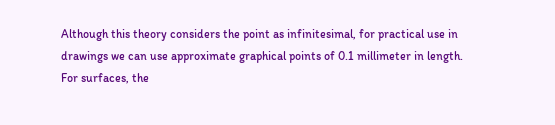Although this theory considers the point as infinitesimal, for practical use in drawings we can use approximate graphical points of 0.1 millimeter in length.
For surfaces, the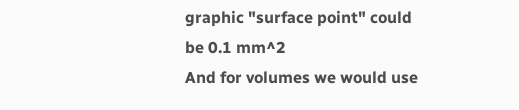graphic "surface point" could be 0.1 mm^2
And for volumes we would use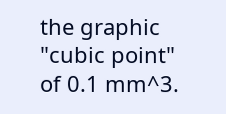the graphic "cubic point" of 0.1 mm^3.